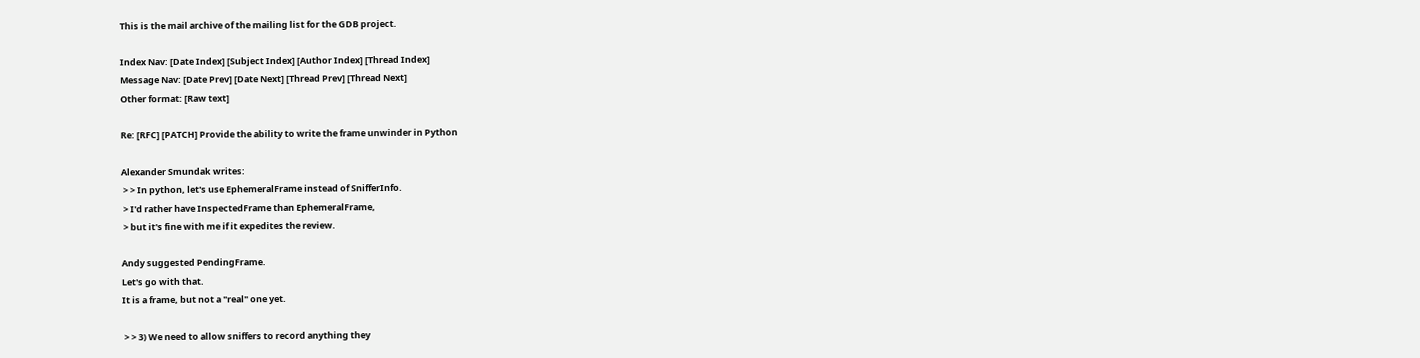This is the mail archive of the mailing list for the GDB project.

Index Nav: [Date Index] [Subject Index] [Author Index] [Thread Index]
Message Nav: [Date Prev] [Date Next] [Thread Prev] [Thread Next]
Other format: [Raw text]

Re: [RFC] [PATCH] Provide the ability to write the frame unwinder in Python

Alexander Smundak writes:
 > > In python, let's use EphemeralFrame instead of SnifferInfo.
 > I'd rather have InspectedFrame than EphemeralFrame,
 > but it's fine with me if it expedites the review.

Andy suggested PendingFrame.
Let's go with that.
It is a frame, but not a "real" one yet.

 > > 3) We need to allow sniffers to record anything they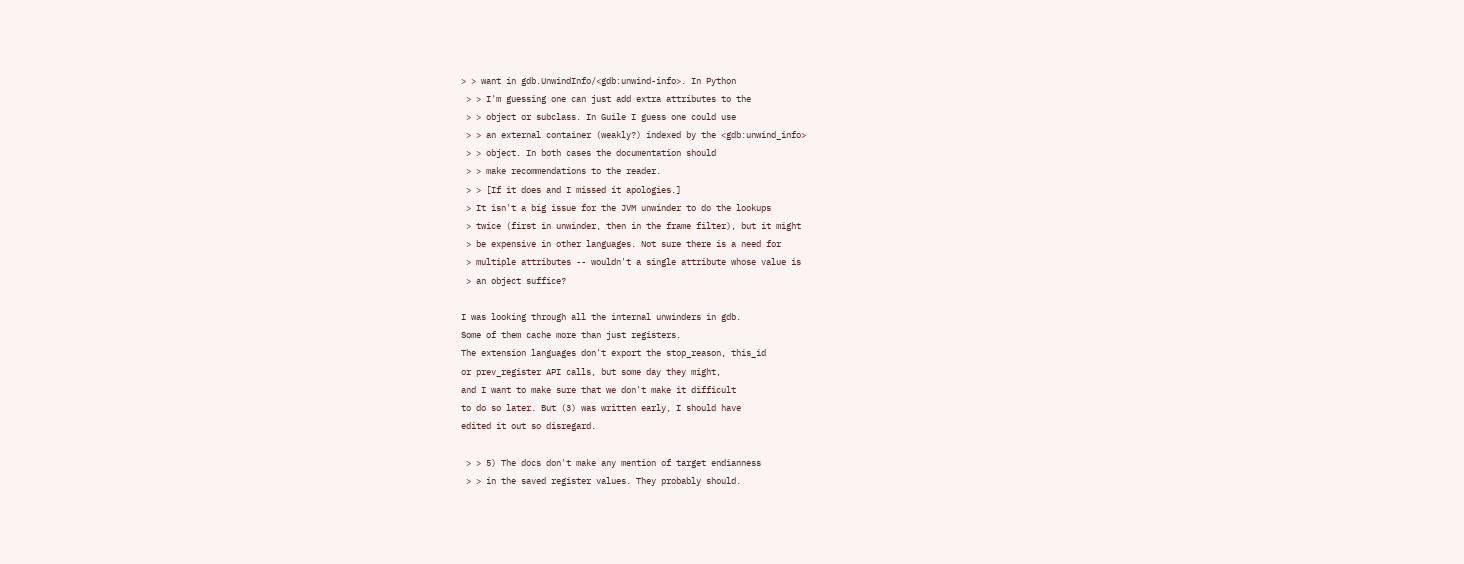> > want in gdb.UnwindInfo/<gdb:unwind-info>. In Python
 > > I'm guessing one can just add extra attributes to the
 > > object or subclass. In Guile I guess one could use
 > > an external container (weakly?) indexed by the <gdb:unwind_info>
 > > object. In both cases the documentation should
 > > make recommendations to the reader.
 > > [If it does and I missed it apologies.]
 > It isn't a big issue for the JVM unwinder to do the lookups
 > twice (first in unwinder, then in the frame filter), but it might
 > be expensive in other languages. Not sure there is a need for
 > multiple attributes -- wouldn't a single attribute whose value is
 > an object suffice?

I was looking through all the internal unwinders in gdb.
Some of them cache more than just registers.
The extension languages don't export the stop_reason, this_id
or prev_register API calls, but some day they might,
and I want to make sure that we don't make it difficult
to do so later. But (3) was written early, I should have
edited it out so disregard.

 > > 5) The docs don't make any mention of target endianness
 > > in the saved register values. They probably should.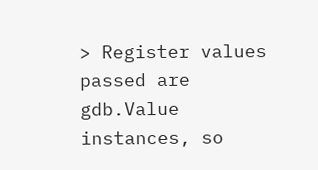> Register values passed are gdb.Value instances, so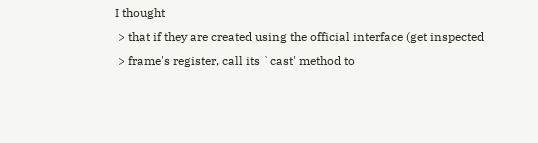I thought
 > that if they are created using the official interface (get inspected
 > frame's register, call its `cast' method to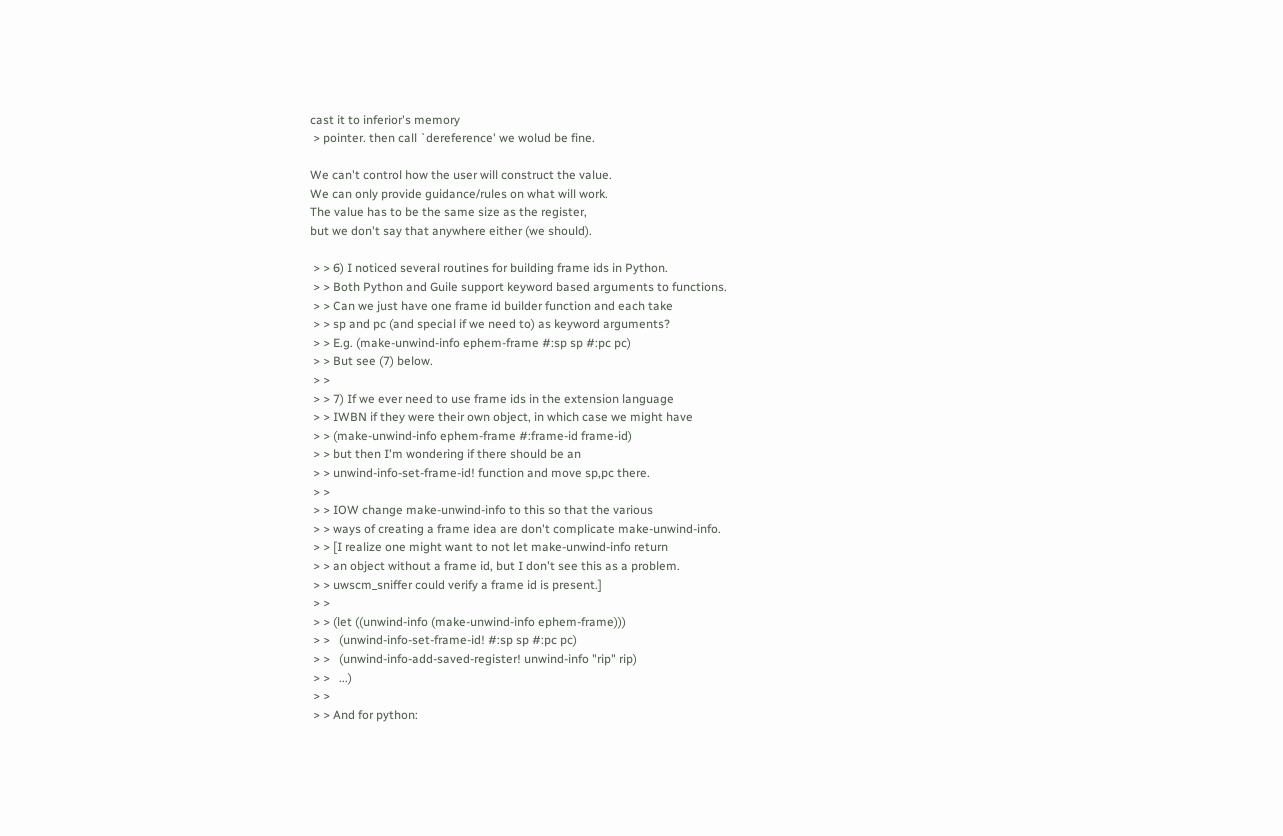cast it to inferior's memory
 > pointer. then call `dereference' we wolud be fine.

We can't control how the user will construct the value.
We can only provide guidance/rules on what will work.
The value has to be the same size as the register,
but we don't say that anywhere either (we should).

 > > 6) I noticed several routines for building frame ids in Python.
 > > Both Python and Guile support keyword based arguments to functions.
 > > Can we just have one frame id builder function and each take
 > > sp and pc (and special if we need to) as keyword arguments?
 > > E.g. (make-unwind-info ephem-frame #:sp sp #:pc pc)
 > > But see (7) below.
 > >
 > > 7) If we ever need to use frame ids in the extension language
 > > IWBN if they were their own object, in which case we might have
 > > (make-unwind-info ephem-frame #:frame-id frame-id)
 > > but then I'm wondering if there should be an
 > > unwind-info-set-frame-id! function and move sp,pc there.
 > >
 > > IOW change make-unwind-info to this so that the various
 > > ways of creating a frame idea are don't complicate make-unwind-info.
 > > [I realize one might want to not let make-unwind-info return
 > > an object without a frame id, but I don't see this as a problem.
 > > uwscm_sniffer could verify a frame id is present.]
 > >
 > > (let ((unwind-info (make-unwind-info ephem-frame)))
 > >   (unwind-info-set-frame-id! #:sp sp #:pc pc)
 > >   (unwind-info-add-saved-register! unwind-info "rip" rip)
 > >   ...)
 > >
 > > And for python: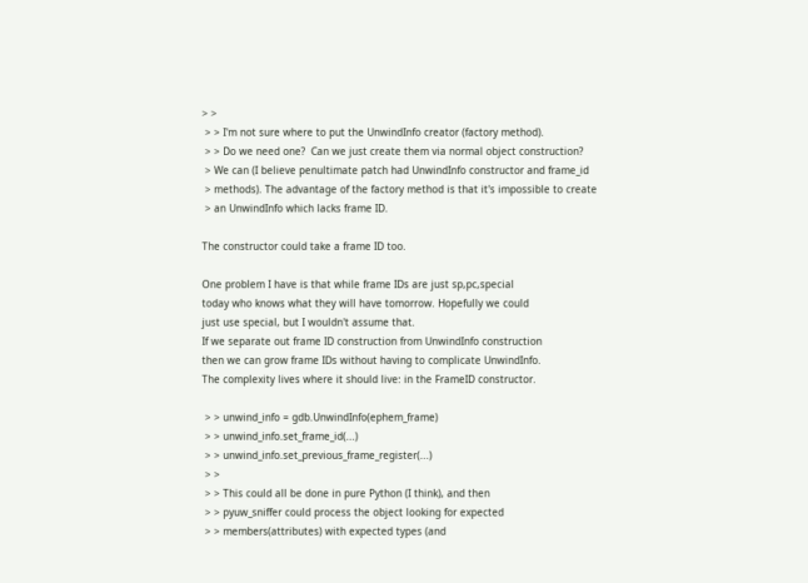> >
 > > I'm not sure where to put the UnwindInfo creator (factory method).
 > > Do we need one?  Can we just create them via normal object construction?
 > We can (I believe penultimate patch had UnwindInfo constructor and frame_id
 > methods). The advantage of the factory method is that it's impossible to create
 > an UnwindInfo which lacks frame ID.

The constructor could take a frame ID too.

One problem I have is that while frame IDs are just sp,pc,special
today who knows what they will have tomorrow. Hopefully we could
just use special, but I wouldn't assume that.
If we separate out frame ID construction from UnwindInfo construction
then we can grow frame IDs without having to complicate UnwindInfo.
The complexity lives where it should live: in the FrameID constructor.

 > > unwind_info = gdb.UnwindInfo(ephem_frame)
 > > unwind_info.set_frame_id(...)
 > > unwind_info.set_previous_frame_register(...)
 > >
 > > This could all be done in pure Python (I think), and then
 > > pyuw_sniffer could process the object looking for expected
 > > members(attributes) with expected types (and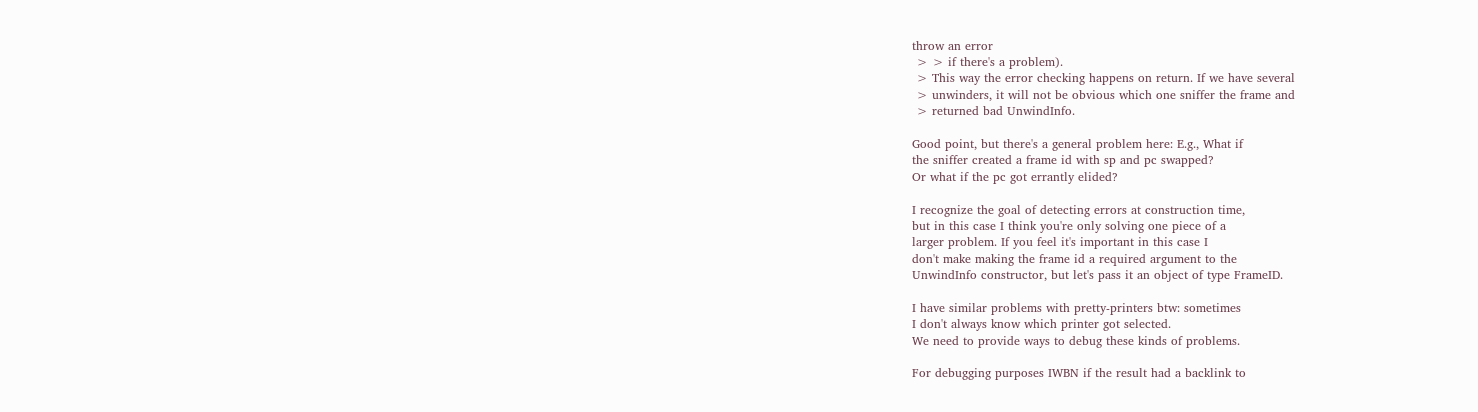throw an error
 > > if there's a problem).
 > This way the error checking happens on return. If we have several
 > unwinders, it will not be obvious which one sniffer the frame and
 > returned bad UnwindInfo.

Good point, but there's a general problem here: E.g., What if
the sniffer created a frame id with sp and pc swapped?
Or what if the pc got errantly elided?

I recognize the goal of detecting errors at construction time,
but in this case I think you're only solving one piece of a
larger problem. If you feel it's important in this case I
don't make making the frame id a required argument to the
UnwindInfo constructor, but let's pass it an object of type FrameID.

I have similar problems with pretty-printers btw: sometimes
I don't always know which printer got selected.
We need to provide ways to debug these kinds of problems.

For debugging purposes IWBN if the result had a backlink to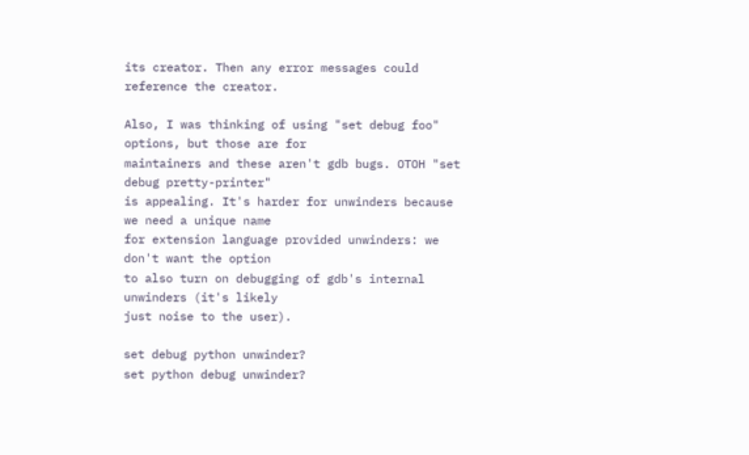its creator. Then any error messages could reference the creator.

Also, I was thinking of using "set debug foo" options, but those are for
maintainers and these aren't gdb bugs. OTOH "set debug pretty-printer"
is appealing. It's harder for unwinders because we need a unique name
for extension language provided unwinders: we don't want the option
to also turn on debugging of gdb's internal unwinders (it's likely
just noise to the user).

set debug python unwinder?
set python debug unwinder?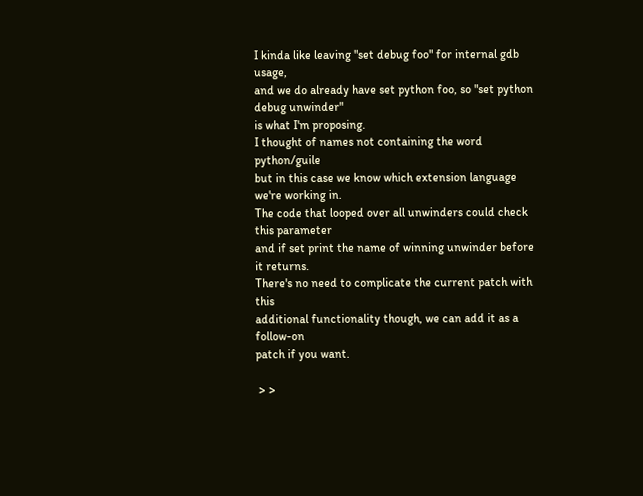I kinda like leaving "set debug foo" for internal gdb usage,
and we do already have set python foo, so "set python debug unwinder"
is what I'm proposing.
I thought of names not containing the word python/guile
but in this case we know which extension language we're working in.
The code that looped over all unwinders could check this parameter
and if set print the name of winning unwinder before it returns.
There's no need to complicate the current patch with this
additional functionality though, we can add it as a follow-on
patch if you want.

 > >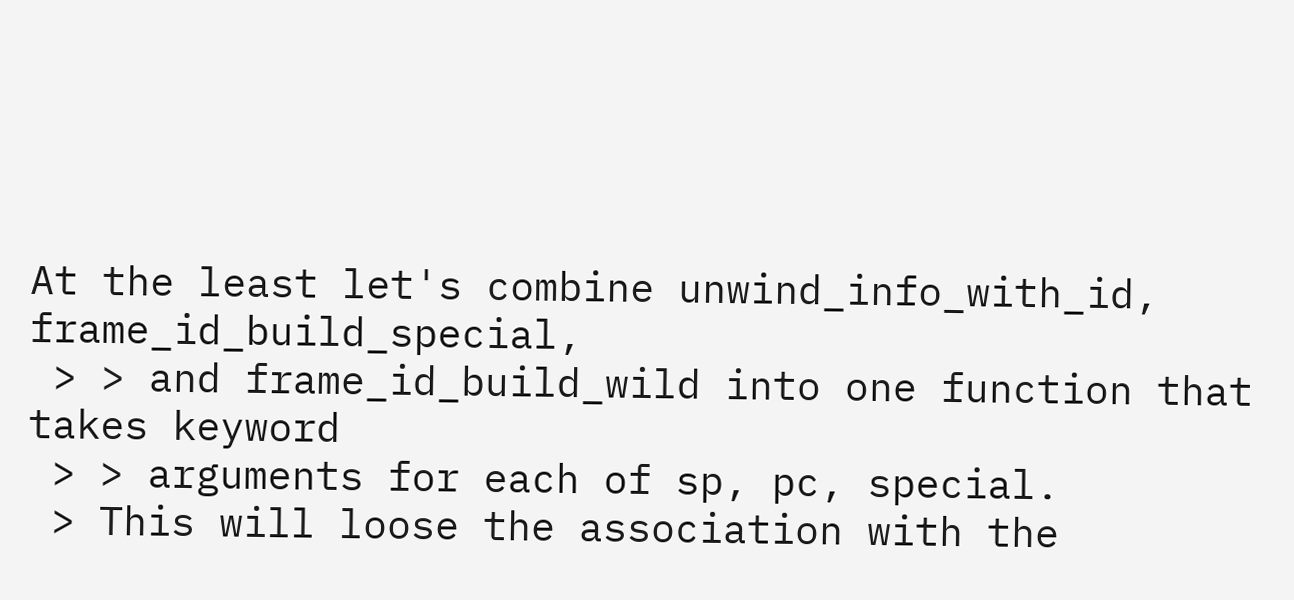At the least let's combine unwind_info_with_id, frame_id_build_special,
 > > and frame_id_build_wild into one function that takes keyword
 > > arguments for each of sp, pc, special.
 > This will loose the association with the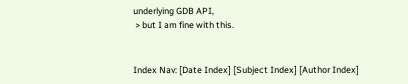underlying GDB API,
 > but I am fine with this.


Index Nav: [Date Index] [Subject Index] [Author Index]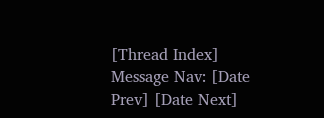[Thread Index]
Message Nav: [Date Prev] [Date Next]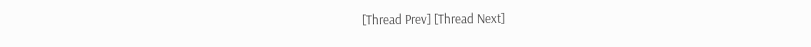[Thread Prev] [Thread Next]